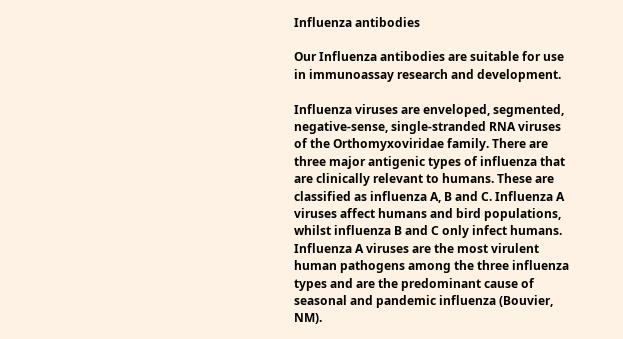Influenza antibodies

Our Influenza antibodies are suitable for use in immunoassay research and development.

Influenza viruses are enveloped, segmented, negative-sense, single-stranded RNA viruses of the Orthomyxoviridae family. There are three major antigenic types of influenza that are clinically relevant to humans. These are classified as influenza A, B and C. Influenza A viruses affect humans and bird populations, whilst influenza B and C only infect humans. Influenza A viruses are the most virulent human pathogens among the three influenza types and are the predominant cause of seasonal and pandemic influenza (Bouvier, NM).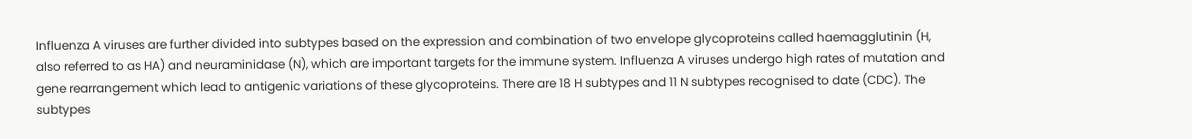Influenza A viruses are further divided into subtypes based on the expression and combination of two envelope glycoproteins called haemagglutinin (H, also referred to as HA) and neuraminidase (N), which are important targets for the immune system. Influenza A viruses undergo high rates of mutation and gene rearrangement which lead to antigenic variations of these glycoproteins. There are 18 H subtypes and 11 N subtypes recognised to date (CDC). The subtypes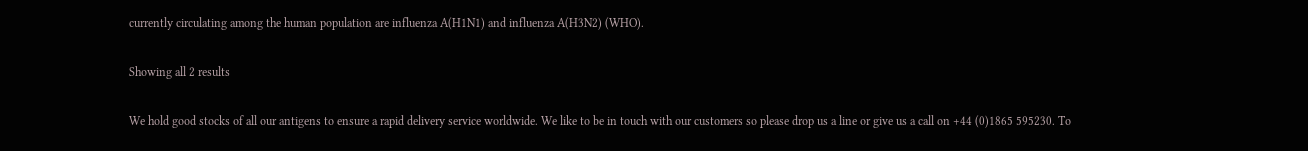currently circulating among the human population are influenza A(H1N1) and influenza A(H3N2) (WHO).

Showing all 2 results

We hold good stocks of all our antigens to ensure a rapid delivery service worldwide. We like to be in touch with our customers so please drop us a line or give us a call on +44 (0)1865 595230. To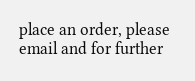place an order, please email and for further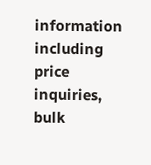information including price inquiries, bulk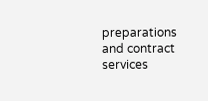preparations and contract services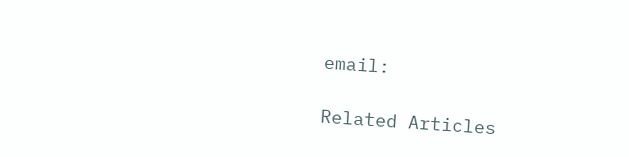email:

Related Articles